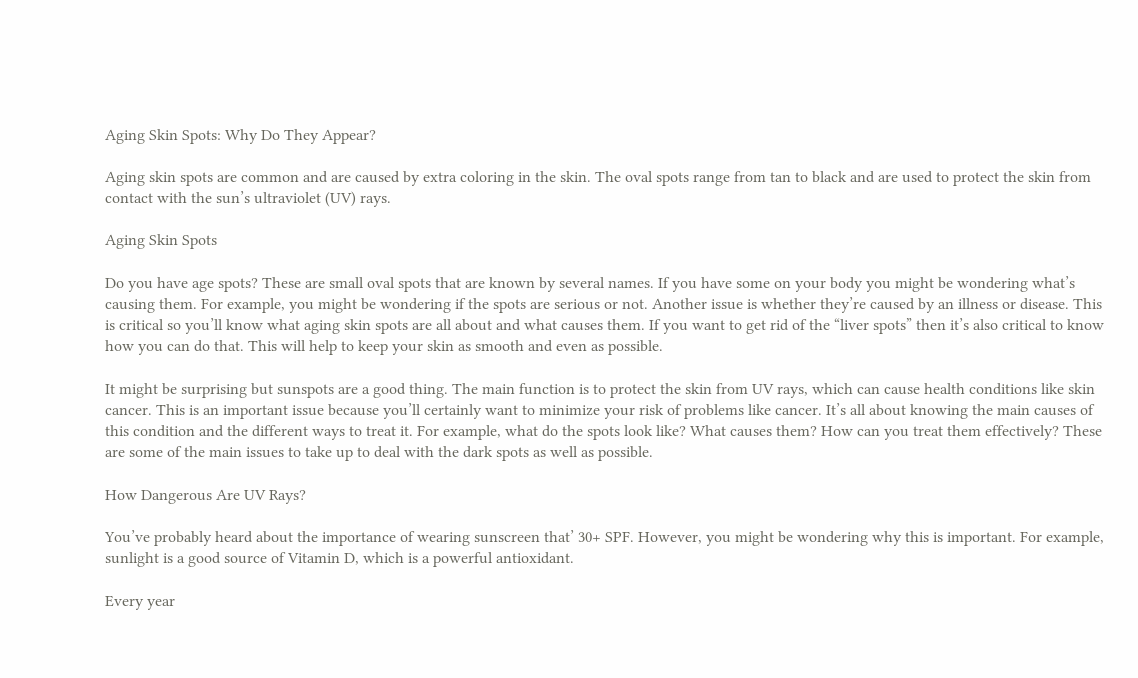Aging Skin Spots: Why Do They Appear?

Aging skin spots are common and are caused by extra coloring in the skin. The oval spots range from tan to black and are used to protect the skin from contact with the sun’s ultraviolet (UV) rays.

Aging Skin Spots

Do you have age spots? These are small oval spots that are known by several names. If you have some on your body you might be wondering what’s causing them. For example, you might be wondering if the spots are serious or not. Another issue is whether they’re caused by an illness or disease. This is critical so you’ll know what aging skin spots are all about and what causes them. If you want to get rid of the “liver spots” then it’s also critical to know how you can do that. This will help to keep your skin as smooth and even as possible.

It might be surprising but sunspots are a good thing. The main function is to protect the skin from UV rays, which can cause health conditions like skin cancer. This is an important issue because you’ll certainly want to minimize your risk of problems like cancer. It’s all about knowing the main causes of this condition and the different ways to treat it. For example, what do the spots look like? What causes them? How can you treat them effectively? These are some of the main issues to take up to deal with the dark spots as well as possible.

How Dangerous Are UV Rays?

You’ve probably heard about the importance of wearing sunscreen that’ 30+ SPF. However, you might be wondering why this is important. For example, sunlight is a good source of Vitamin D, which is a powerful antioxidant.

Every year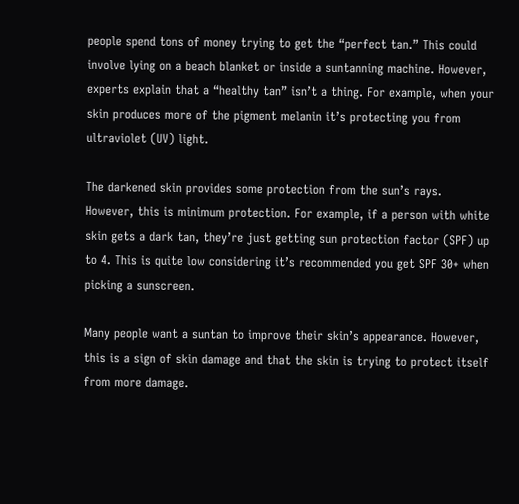people spend tons of money trying to get the “perfect tan.” This could involve lying on a beach blanket or inside a suntanning machine. However, experts explain that a “healthy tan” isn’t a thing. For example, when your skin produces more of the pigment melanin it’s protecting you from ultraviolet (UV) light.

The darkened skin provides some protection from the sun’s rays. However, this is minimum protection. For example, if a person with white skin gets a dark tan, they’re just getting sun protection factor (SPF) up to 4. This is quite low considering it’s recommended you get SPF 30+ when picking a sunscreen.

Many people want a suntan to improve their skin’s appearance. However, this is a sign of skin damage and that the skin is trying to protect itself from more damage.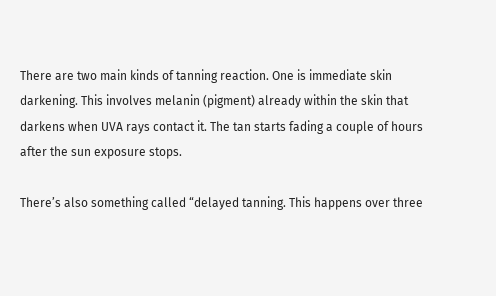There are two main kinds of tanning reaction. One is immediate skin darkening. This involves melanin (pigment) already within the skin that darkens when UVA rays contact it. The tan starts fading a couple of hours after the sun exposure stops.

There’s also something called “delayed tanning. This happens over three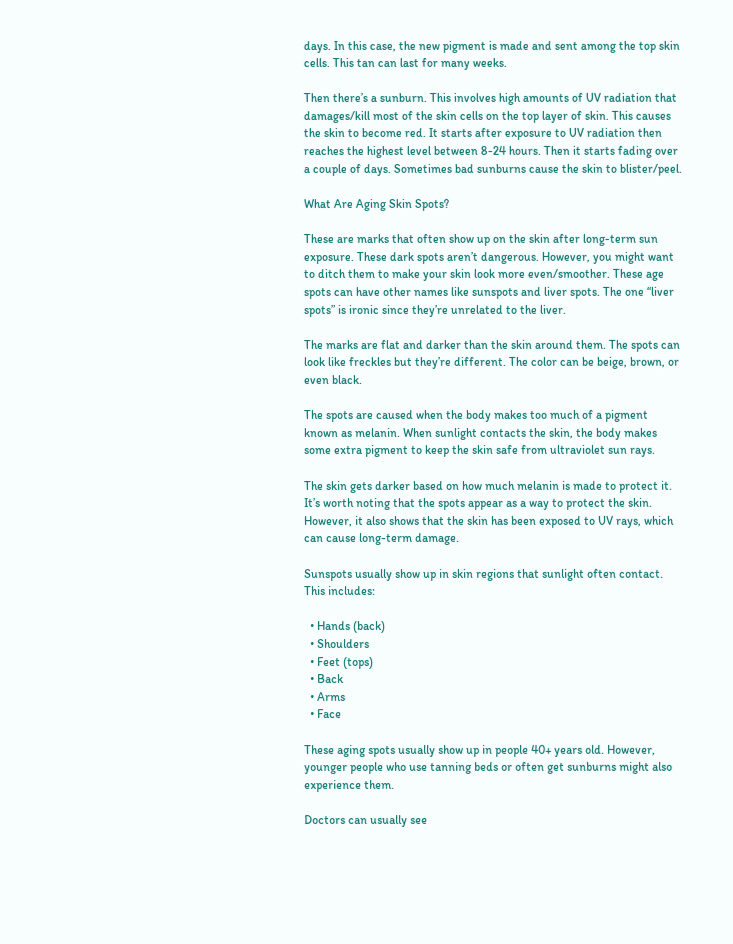days. In this case, the new pigment is made and sent among the top skin cells. This tan can last for many weeks.

Then there’s a sunburn. This involves high amounts of UV radiation that damages/kill most of the skin cells on the top layer of skin. This causes the skin to become red. It starts after exposure to UV radiation then reaches the highest level between 8-24 hours. Then it starts fading over a couple of days. Sometimes bad sunburns cause the skin to blister/peel.

What Are Aging Skin Spots?

These are marks that often show up on the skin after long-term sun exposure. These dark spots aren’t dangerous. However, you might want to ditch them to make your skin look more even/smoother. These age spots can have other names like sunspots and liver spots. The one “liver spots” is ironic since they’re unrelated to the liver.

The marks are flat and darker than the skin around them. The spots can look like freckles but they’re different. The color can be beige, brown, or even black.

The spots are caused when the body makes too much of a pigment known as melanin. When sunlight contacts the skin, the body makes some extra pigment to keep the skin safe from ultraviolet sun rays.

The skin gets darker based on how much melanin is made to protect it. It’s worth noting that the spots appear as a way to protect the skin. However, it also shows that the skin has been exposed to UV rays, which can cause long-term damage.

Sunspots usually show up in skin regions that sunlight often contact. This includes:

  • Hands (back)
  • Shoulders
  • Feet (tops)
  • Back
  • Arms
  • Face

These aging spots usually show up in people 40+ years old. However, younger people who use tanning beds or often get sunburns might also experience them.

Doctors can usually see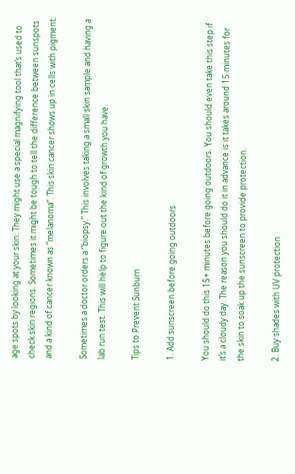age spots by looking at your skin. They might use a special magnifying tool that’s used to check skin regions. Sometimes it might be tough to tell the difference between sunspots and a kind of cancer known as “melanoma“. This skin cancer shows up in cells with pigment.

Sometimes a doctor orders a “biopsy.” This involves taking a small skin sample and having a lab run test. This will help to figure out the kind of growth you have.

Tips to Prevent Sunburn

1. Add sunscreen before going outdoors

You should do this 15+ minutes before going outdoors. You should even take this step if it’s a cloudy day. The reason you should do it in advance is it takes around 15 minutes for the skin to soak up the sunscreen to provide protection.

2. Buy shades with UV protection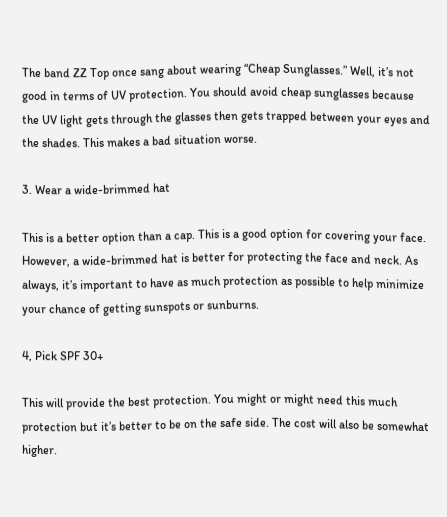The band ZZ Top once sang about wearing “Cheap Sunglasses.” Well, it’s not good in terms of UV protection. You should avoid cheap sunglasses because the UV light gets through the glasses then gets trapped between your eyes and the shades. This makes a bad situation worse.

3. Wear a wide-brimmed hat

This is a better option than a cap. This is a good option for covering your face. However, a wide-brimmed hat is better for protecting the face and neck. As always, it’s important to have as much protection as possible to help minimize your chance of getting sunspots or sunburns.

4, Pick SPF 30+

This will provide the best protection. You might or might need this much protection but it’s better to be on the safe side. The cost will also be somewhat higher.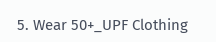5. Wear 50+_UPF Clothing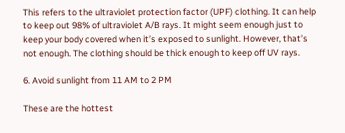This refers to the ultraviolet protection factor (UPF) clothing. It can help to keep out 98% of ultraviolet A/B rays. It might seem enough just to keep your body covered when it’s exposed to sunlight. However, that’s not enough. The clothing should be thick enough to keep off UV rays.

6. Avoid sunlight from 11 AM to 2 PM

These are the hottest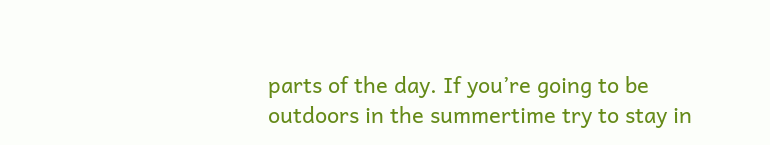parts of the day. If you’re going to be outdoors in the summertime try to stay in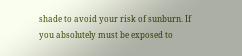shade to avoid your risk of sunburn. If you absolutely must be exposed to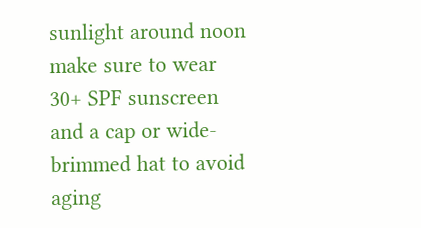sunlight around noon make sure to wear 30+ SPF sunscreen and a cap or wide-brimmed hat to avoid aging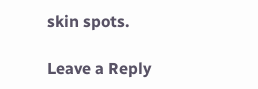skin spots.

Leave a Reply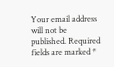Your email address will not be published. Required fields are marked *